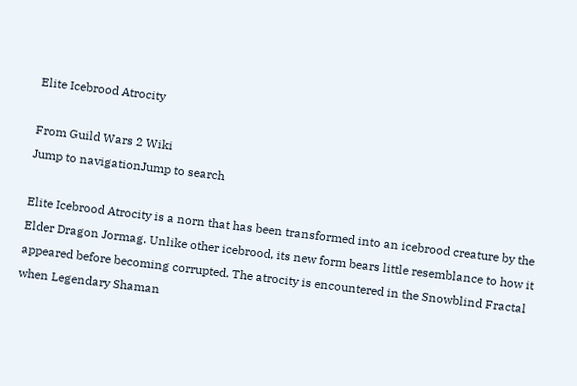Elite Icebrood Atrocity

From Guild Wars 2 Wiki
Jump to navigationJump to search

Elite Icebrood Atrocity is a norn that has been transformed into an icebrood creature by the Elder Dragon Jormag. Unlike other icebrood, its new form bears little resemblance to how it appeared before becoming corrupted. The atrocity is encountered in the Snowblind Fractal when Legendary Shaman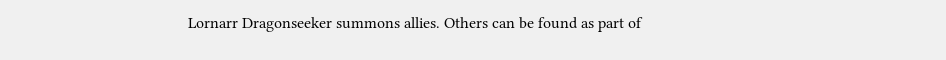Lornarr Dragonseeker summons allies. Others can be found as part of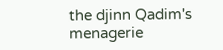the djinn Qadim's menagerie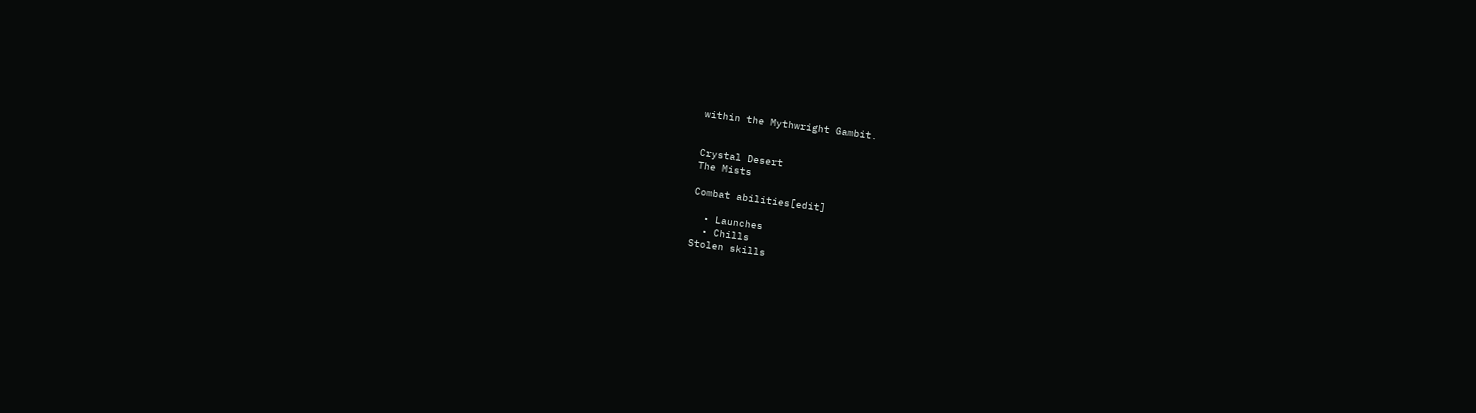within the Mythwright Gambit.


Crystal Desert
The Mists

Combat abilities[edit]

  • Launches
  • Chills
Stolen skills